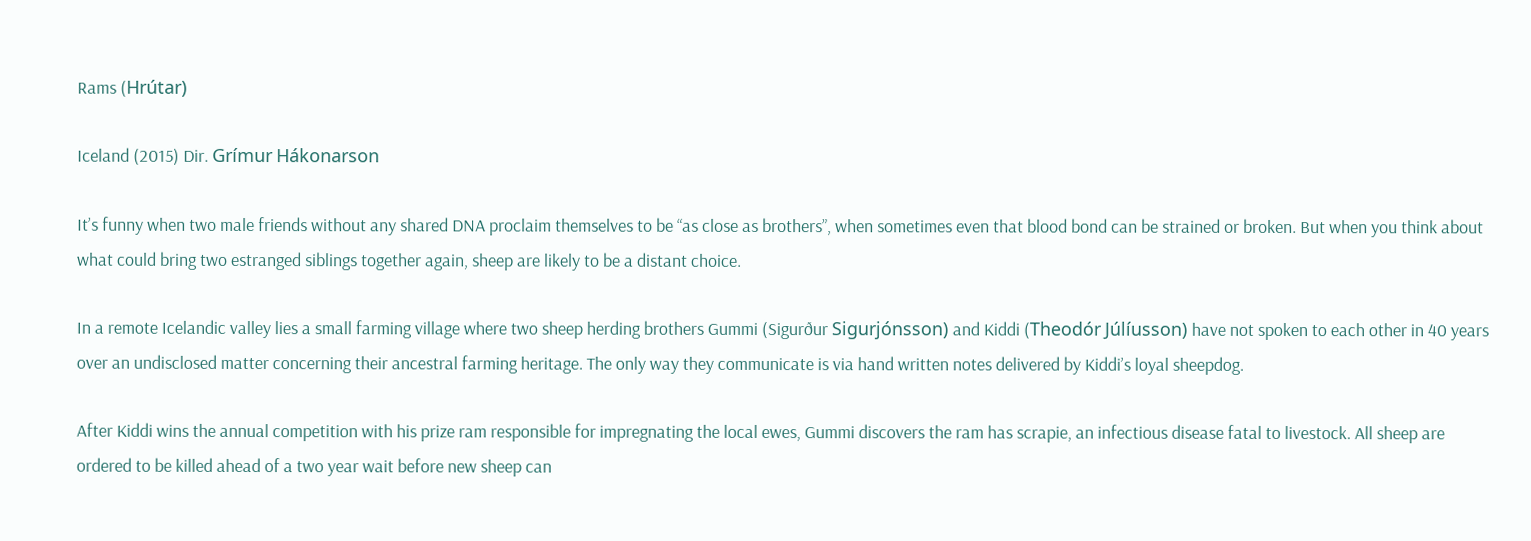Rams (Hrútar)

Iceland (2015) Dir. Grímur Hákonarson

It’s funny when two male friends without any shared DNA proclaim themselves to be “as close as brothers”, when sometimes even that blood bond can be strained or broken. But when you think about what could bring two estranged siblings together again, sheep are likely to be a distant choice.

In a remote Icelandic valley lies a small farming village where two sheep herding brothers Gummi (Sigurður Sigurjónsson) and Kiddi (Theodór Júlíusson) have not spoken to each other in 40 years over an undisclosed matter concerning their ancestral farming heritage. The only way they communicate is via hand written notes delivered by Kiddi’s loyal sheepdog.

After Kiddi wins the annual competition with his prize ram responsible for impregnating the local ewes, Gummi discovers the ram has scrapie, an infectious disease fatal to livestock. All sheep are ordered to be killed ahead of a two year wait before new sheep can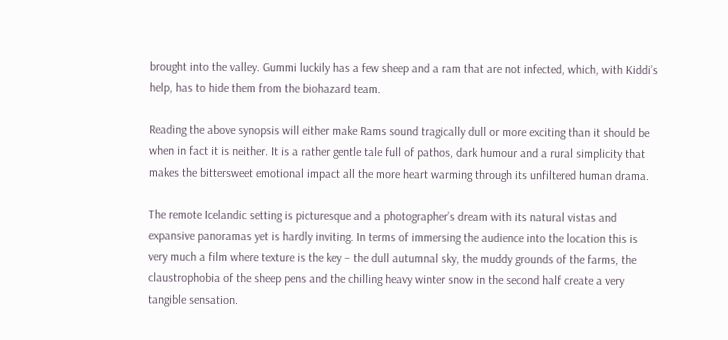brought into the valley. Gummi luckily has a few sheep and a ram that are not infected, which, with Kiddi’s help, has to hide them from the biohazard team.

Reading the above synopsis will either make Rams sound tragically dull or more exciting than it should be when in fact it is neither. It is a rather gentle tale full of pathos, dark humour and a rural simplicity that makes the bittersweet emotional impact all the more heart warming through its unfiltered human drama.

The remote Icelandic setting is picturesque and a photographer’s dream with its natural vistas and expansive panoramas yet is hardly inviting. In terms of immersing the audience into the location this is very much a film where texture is the key – the dull autumnal sky, the muddy grounds of the farms, the claustrophobia of the sheep pens and the chilling heavy winter snow in the second half create a very tangible sensation.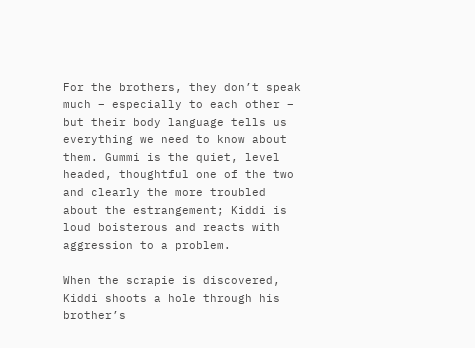For the brothers, they don’t speak much – especially to each other – but their body language tells us everything we need to know about them. Gummi is the quiet, level headed, thoughtful one of the two and clearly the more troubled about the estrangement; Kiddi is loud boisterous and reacts with aggression to a problem.

When the scrapie is discovered, Kiddi shoots a hole through his brother’s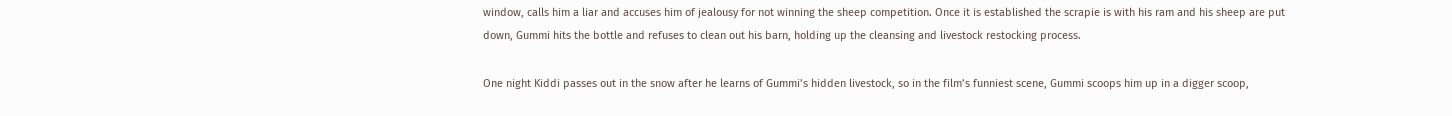window, calls him a liar and accuses him of jealousy for not winning the sheep competition. Once it is established the scrapie is with his ram and his sheep are put down, Gummi hits the bottle and refuses to clean out his barn, holding up the cleansing and livestock restocking process.

One night Kiddi passes out in the snow after he learns of Gummi’s hidden livestock, so in the film’s funniest scene, Gummi scoops him up in a digger scoop,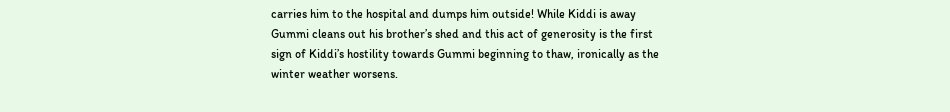carries him to the hospital and dumps him outside! While Kiddi is away Gummi cleans out his brother’s shed and this act of generosity is the first sign of Kiddi’s hostility towards Gummi beginning to thaw, ironically as the winter weather worsens.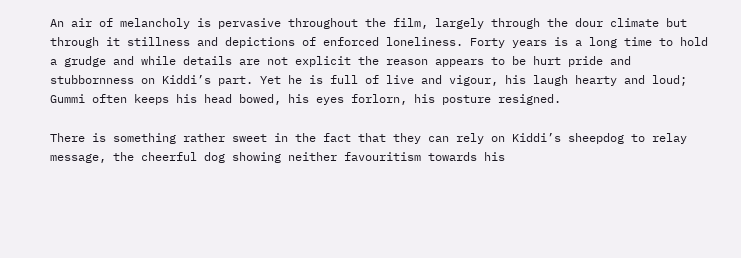An air of melancholy is pervasive throughout the film, largely through the dour climate but through it stillness and depictions of enforced loneliness. Forty years is a long time to hold a grudge and while details are not explicit the reason appears to be hurt pride and stubbornness on Kiddi’s part. Yet he is full of live and vigour, his laugh hearty and loud; Gummi often keeps his head bowed, his eyes forlorn, his posture resigned.

There is something rather sweet in the fact that they can rely on Kiddi’s sheepdog to relay message, the cheerful dog showing neither favouritism towards his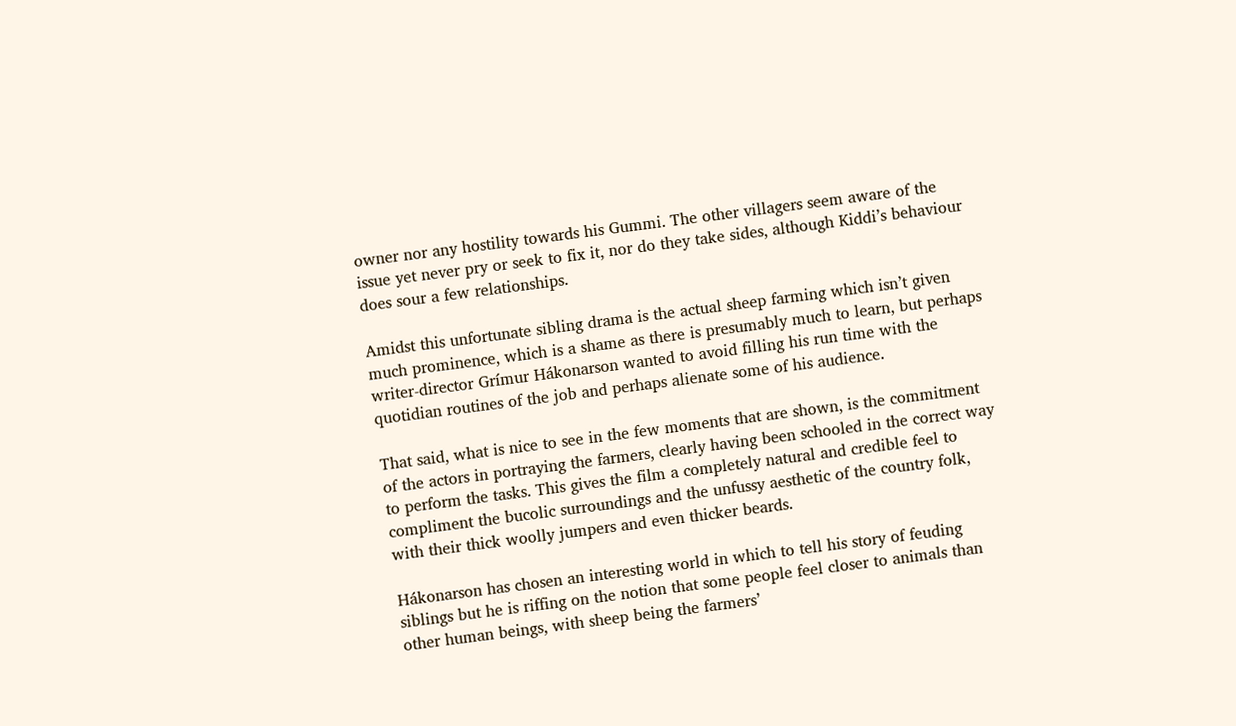owner nor any hostility towards his Gummi. The other villagers seem aware of the issue yet never pry or seek to fix it, nor do they take sides, although Kiddi’s behaviour does sour a few relationships.

Amidst this unfortunate sibling drama is the actual sheep farming which isn’t given much prominence, which is a shame as there is presumably much to learn, but perhaps writer-director Grímur Hákonarson wanted to avoid filling his run time with the quotidian routines of the job and perhaps alienate some of his audience.

That said, what is nice to see in the few moments that are shown, is the commitment of the actors in portraying the farmers, clearly having been schooled in the correct way to perform the tasks. This gives the film a completely natural and credible feel to compliment the bucolic surroundings and the unfussy aesthetic of the country folk, with their thick woolly jumpers and even thicker beards.

Hákonarson has chosen an interesting world in which to tell his story of feuding siblings but he is riffing on the notion that some people feel closer to animals than other human beings, with sheep being the farmers’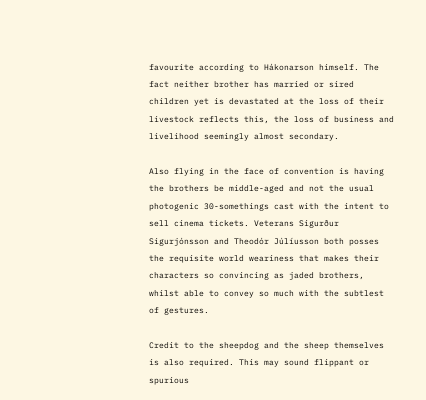favourite according to Hákonarson himself. The fact neither brother has married or sired children yet is devastated at the loss of their livestock reflects this, the loss of business and livelihood seemingly almost secondary.

Also flying in the face of convention is having the brothers be middle-aged and not the usual photogenic 30-somethings cast with the intent to sell cinema tickets. Veterans Sigurður Sigurjónsson and Theodór Júlíusson both posses the requisite world weariness that makes their characters so convincing as jaded brothers, whilst able to convey so much with the subtlest of gestures.

Credit to the sheepdog and the sheep themselves is also required. This may sound flippant or spurious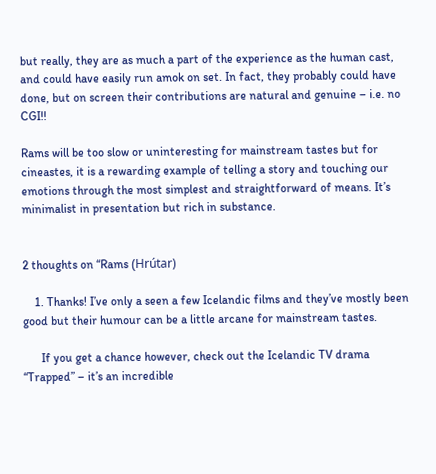but really, they are as much a part of the experience as the human cast, and could have easily run amok on set. In fact, they probably could have done, but on screen their contributions are natural and genuine – i.e. no CGI!!

Rams will be too slow or uninteresting for mainstream tastes but for cineastes, it is a rewarding example of telling a story and touching our emotions through the most simplest and straightforward of means. It’s minimalist in presentation but rich in substance.


2 thoughts on “Rams (Hrútar)

    1. Thanks! I’ve only a seen a few Icelandic films and they’ve mostly been good but their humour can be a little arcane for mainstream tastes.

      If you get a chance however, check out the Icelandic TV drama “Trapped” – it’s an incredible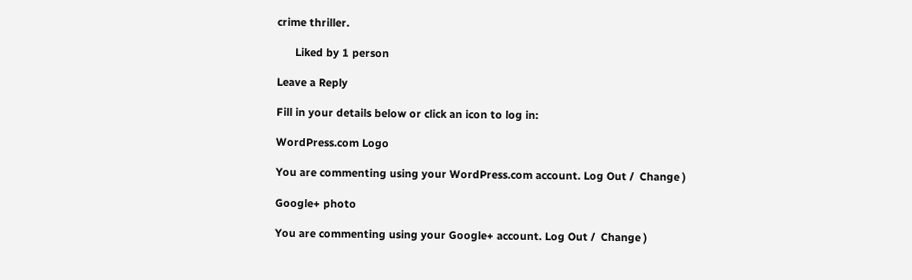crime thriller.

      Liked by 1 person

Leave a Reply

Fill in your details below or click an icon to log in:

WordPress.com Logo

You are commenting using your WordPress.com account. Log Out /  Change )

Google+ photo

You are commenting using your Google+ account. Log Out /  Change )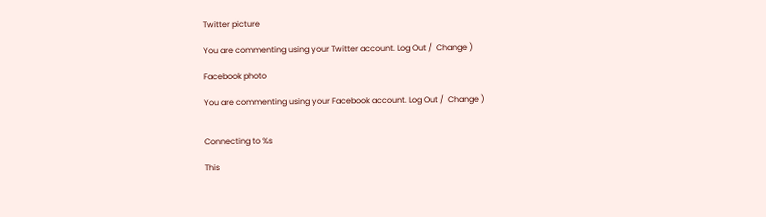Twitter picture

You are commenting using your Twitter account. Log Out /  Change )

Facebook photo

You are commenting using your Facebook account. Log Out /  Change )


Connecting to %s

This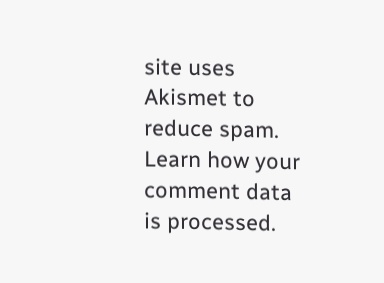site uses Akismet to reduce spam. Learn how your comment data is processed.